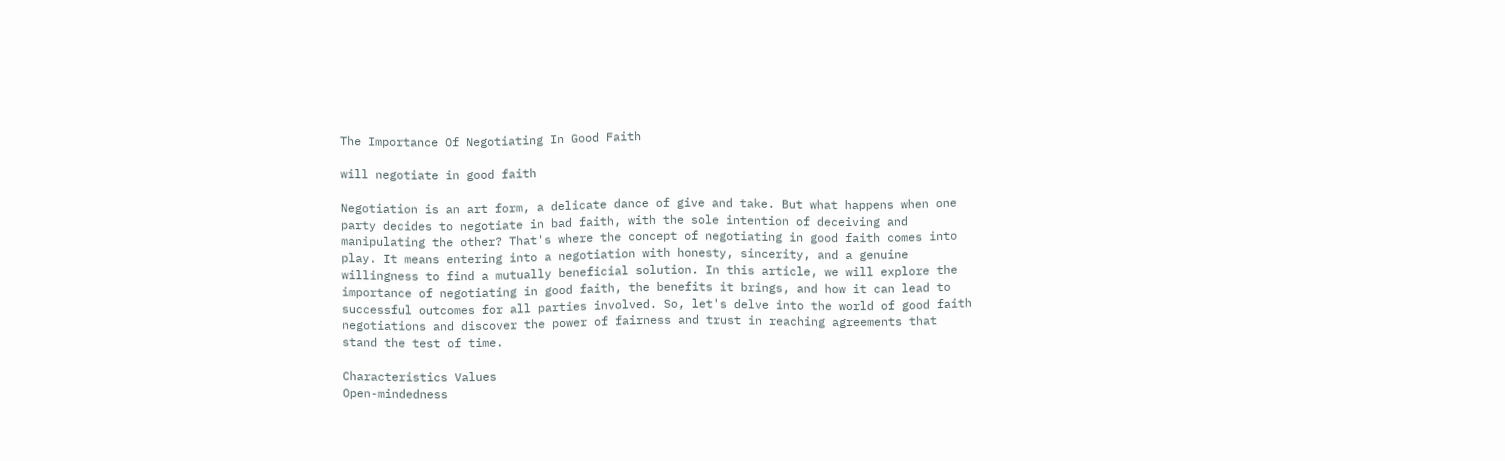The Importance Of Negotiating In Good Faith

will negotiate in good faith

Negotiation is an art form, a delicate dance of give and take. But what happens when one party decides to negotiate in bad faith, with the sole intention of deceiving and manipulating the other? That's where the concept of negotiating in good faith comes into play. It means entering into a negotiation with honesty, sincerity, and a genuine willingness to find a mutually beneficial solution. In this article, we will explore the importance of negotiating in good faith, the benefits it brings, and how it can lead to successful outcomes for all parties involved. So, let's delve into the world of good faith negotiations and discover the power of fairness and trust in reaching agreements that stand the test of time.

Characteristics Values
Open-mindedness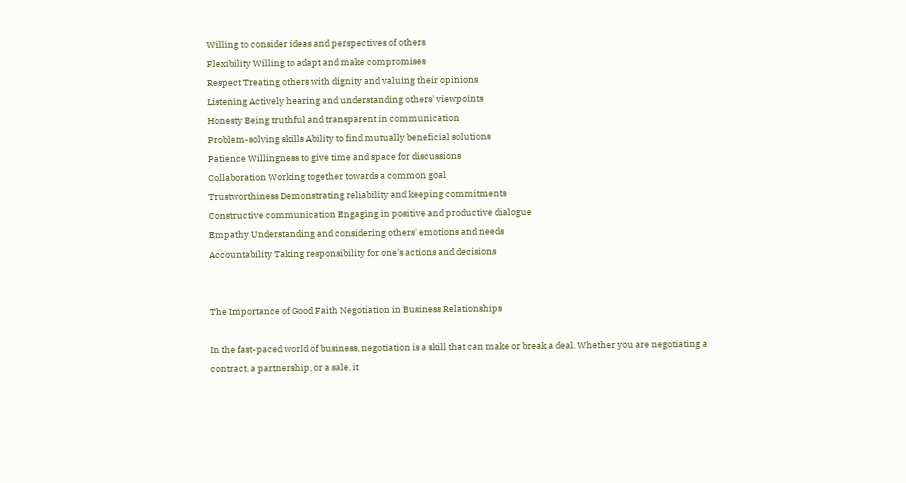Willing to consider ideas and perspectives of others
Flexibility Willing to adapt and make compromises
Respect Treating others with dignity and valuing their opinions
Listening Actively hearing and understanding others' viewpoints
Honesty Being truthful and transparent in communication
Problem-solving skills Ability to find mutually beneficial solutions
Patience Willingness to give time and space for discussions
Collaboration Working together towards a common goal
Trustworthiness Demonstrating reliability and keeping commitments
Constructive communication Engaging in positive and productive dialogue
Empathy Understanding and considering others' emotions and needs
Accountability Taking responsibility for one's actions and decisions


The Importance of Good Faith Negotiation in Business Relationships

In the fast-paced world of business, negotiation is a skill that can make or break a deal. Whether you are negotiating a contract, a partnership, or a sale, it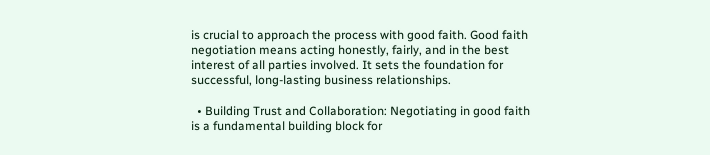is crucial to approach the process with good faith. Good faith negotiation means acting honestly, fairly, and in the best interest of all parties involved. It sets the foundation for successful, long-lasting business relationships.

  • Building Trust and Collaboration: Negotiating in good faith is a fundamental building block for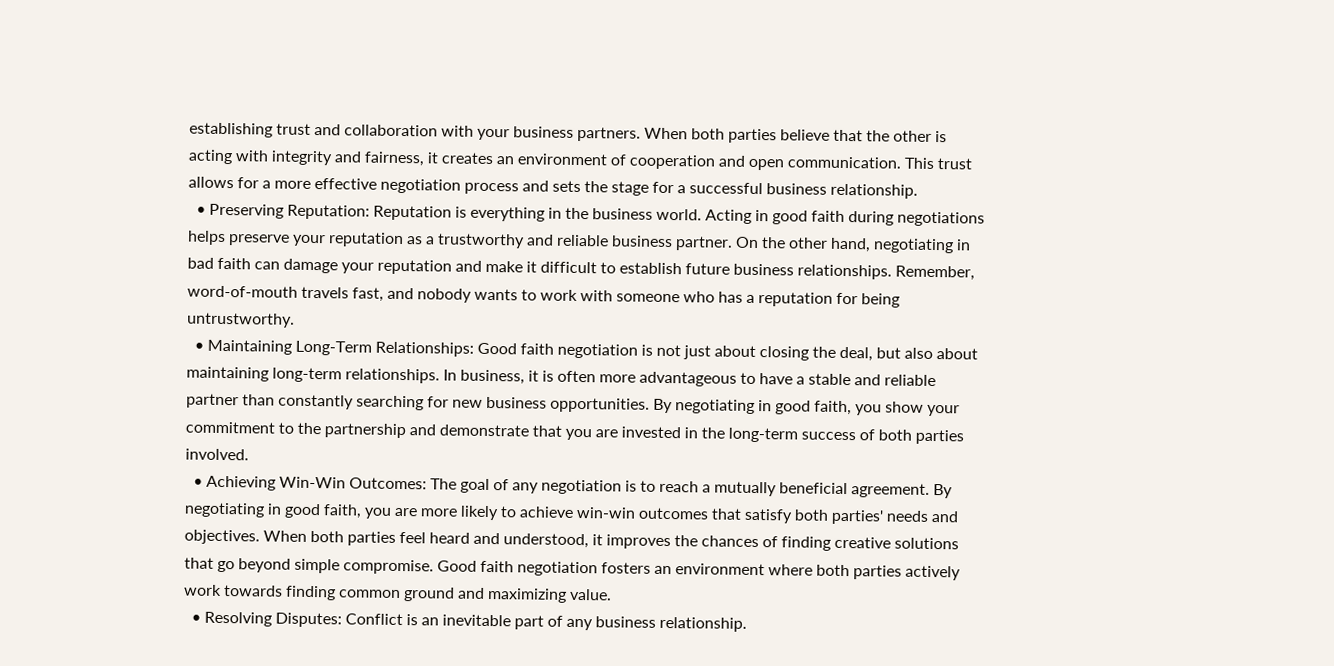establishing trust and collaboration with your business partners. When both parties believe that the other is acting with integrity and fairness, it creates an environment of cooperation and open communication. This trust allows for a more effective negotiation process and sets the stage for a successful business relationship.
  • Preserving Reputation: Reputation is everything in the business world. Acting in good faith during negotiations helps preserve your reputation as a trustworthy and reliable business partner. On the other hand, negotiating in bad faith can damage your reputation and make it difficult to establish future business relationships. Remember, word-of-mouth travels fast, and nobody wants to work with someone who has a reputation for being untrustworthy.
  • Maintaining Long-Term Relationships: Good faith negotiation is not just about closing the deal, but also about maintaining long-term relationships. In business, it is often more advantageous to have a stable and reliable partner than constantly searching for new business opportunities. By negotiating in good faith, you show your commitment to the partnership and demonstrate that you are invested in the long-term success of both parties involved.
  • Achieving Win-Win Outcomes: The goal of any negotiation is to reach a mutually beneficial agreement. By negotiating in good faith, you are more likely to achieve win-win outcomes that satisfy both parties' needs and objectives. When both parties feel heard and understood, it improves the chances of finding creative solutions that go beyond simple compromise. Good faith negotiation fosters an environment where both parties actively work towards finding common ground and maximizing value.
  • Resolving Disputes: Conflict is an inevitable part of any business relationship.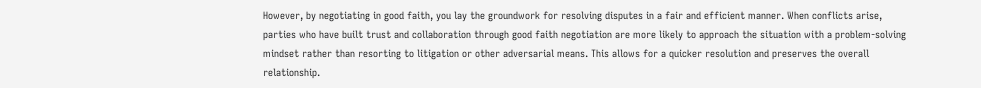However, by negotiating in good faith, you lay the groundwork for resolving disputes in a fair and efficient manner. When conflicts arise, parties who have built trust and collaboration through good faith negotiation are more likely to approach the situation with a problem-solving mindset rather than resorting to litigation or other adversarial means. This allows for a quicker resolution and preserves the overall relationship.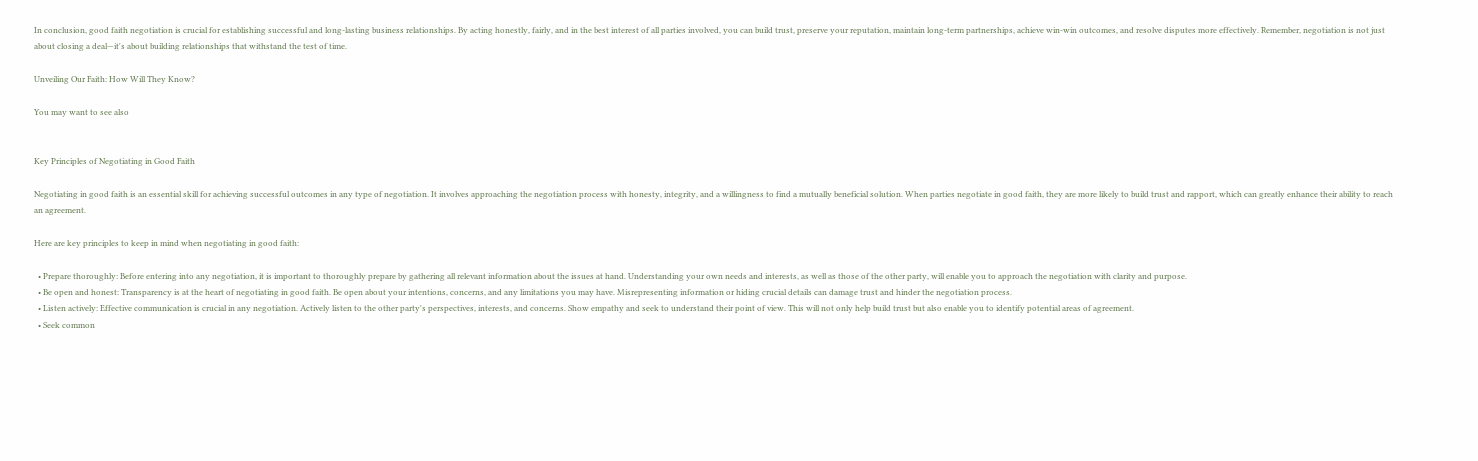In conclusion, good faith negotiation is crucial for establishing successful and long-lasting business relationships. By acting honestly, fairly, and in the best interest of all parties involved, you can build trust, preserve your reputation, maintain long-term partnerships, achieve win-win outcomes, and resolve disputes more effectively. Remember, negotiation is not just about closing a deal—it's about building relationships that withstand the test of time.

Unveiling Our Faith: How Will They Know?

You may want to see also


Key Principles of Negotiating in Good Faith

Negotiating in good faith is an essential skill for achieving successful outcomes in any type of negotiation. It involves approaching the negotiation process with honesty, integrity, and a willingness to find a mutually beneficial solution. When parties negotiate in good faith, they are more likely to build trust and rapport, which can greatly enhance their ability to reach an agreement.

Here are key principles to keep in mind when negotiating in good faith:

  • Prepare thoroughly: Before entering into any negotiation, it is important to thoroughly prepare by gathering all relevant information about the issues at hand. Understanding your own needs and interests, as well as those of the other party, will enable you to approach the negotiation with clarity and purpose.
  • Be open and honest: Transparency is at the heart of negotiating in good faith. Be open about your intentions, concerns, and any limitations you may have. Misrepresenting information or hiding crucial details can damage trust and hinder the negotiation process.
  • Listen actively: Effective communication is crucial in any negotiation. Actively listen to the other party's perspectives, interests, and concerns. Show empathy and seek to understand their point of view. This will not only help build trust but also enable you to identify potential areas of agreement.
  • Seek common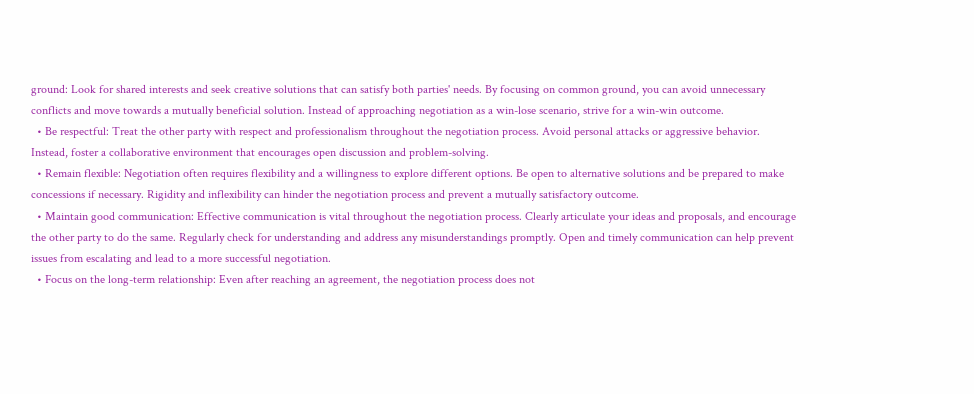ground: Look for shared interests and seek creative solutions that can satisfy both parties' needs. By focusing on common ground, you can avoid unnecessary conflicts and move towards a mutually beneficial solution. Instead of approaching negotiation as a win-lose scenario, strive for a win-win outcome.
  • Be respectful: Treat the other party with respect and professionalism throughout the negotiation process. Avoid personal attacks or aggressive behavior. Instead, foster a collaborative environment that encourages open discussion and problem-solving.
  • Remain flexible: Negotiation often requires flexibility and a willingness to explore different options. Be open to alternative solutions and be prepared to make concessions if necessary. Rigidity and inflexibility can hinder the negotiation process and prevent a mutually satisfactory outcome.
  • Maintain good communication: Effective communication is vital throughout the negotiation process. Clearly articulate your ideas and proposals, and encourage the other party to do the same. Regularly check for understanding and address any misunderstandings promptly. Open and timely communication can help prevent issues from escalating and lead to a more successful negotiation.
  • Focus on the long-term relationship: Even after reaching an agreement, the negotiation process does not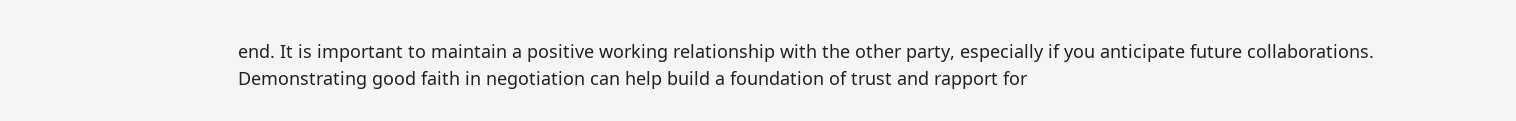end. It is important to maintain a positive working relationship with the other party, especially if you anticipate future collaborations. Demonstrating good faith in negotiation can help build a foundation of trust and rapport for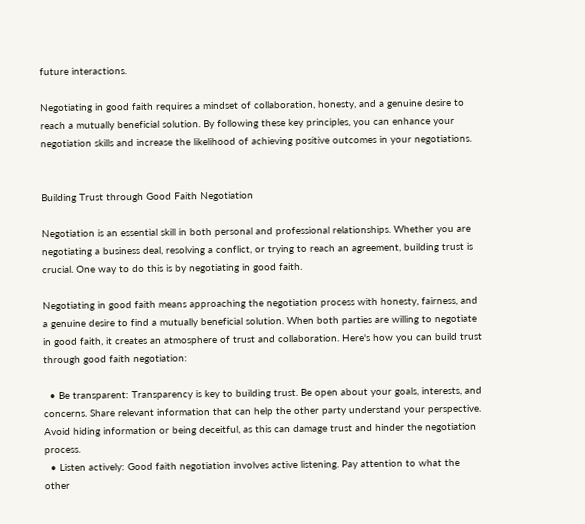future interactions.

Negotiating in good faith requires a mindset of collaboration, honesty, and a genuine desire to reach a mutually beneficial solution. By following these key principles, you can enhance your negotiation skills and increase the likelihood of achieving positive outcomes in your negotiations.


Building Trust through Good Faith Negotiation

Negotiation is an essential skill in both personal and professional relationships. Whether you are negotiating a business deal, resolving a conflict, or trying to reach an agreement, building trust is crucial. One way to do this is by negotiating in good faith.

Negotiating in good faith means approaching the negotiation process with honesty, fairness, and a genuine desire to find a mutually beneficial solution. When both parties are willing to negotiate in good faith, it creates an atmosphere of trust and collaboration. Here's how you can build trust through good faith negotiation:

  • Be transparent: Transparency is key to building trust. Be open about your goals, interests, and concerns. Share relevant information that can help the other party understand your perspective. Avoid hiding information or being deceitful, as this can damage trust and hinder the negotiation process.
  • Listen actively: Good faith negotiation involves active listening. Pay attention to what the other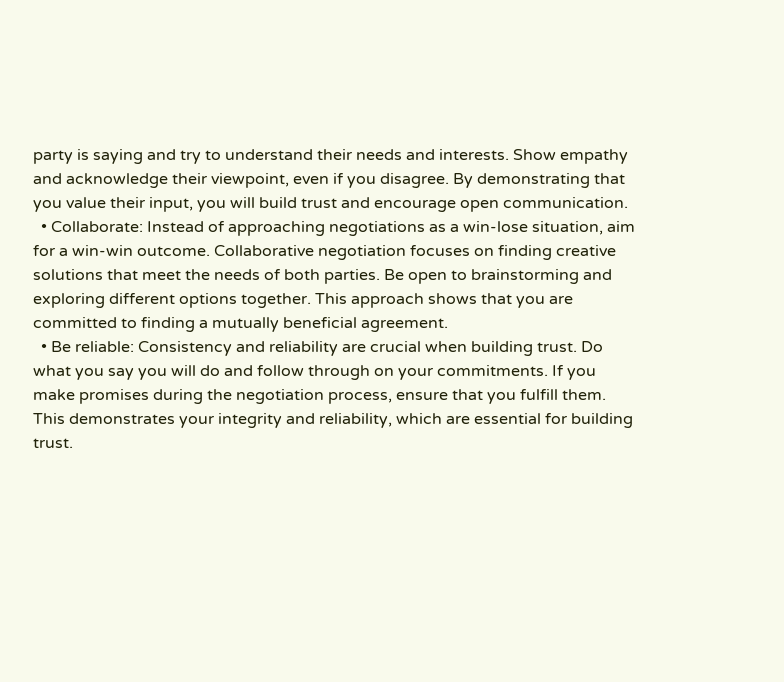party is saying and try to understand their needs and interests. Show empathy and acknowledge their viewpoint, even if you disagree. By demonstrating that you value their input, you will build trust and encourage open communication.
  • Collaborate: Instead of approaching negotiations as a win-lose situation, aim for a win-win outcome. Collaborative negotiation focuses on finding creative solutions that meet the needs of both parties. Be open to brainstorming and exploring different options together. This approach shows that you are committed to finding a mutually beneficial agreement.
  • Be reliable: Consistency and reliability are crucial when building trust. Do what you say you will do and follow through on your commitments. If you make promises during the negotiation process, ensure that you fulfill them. This demonstrates your integrity and reliability, which are essential for building trust.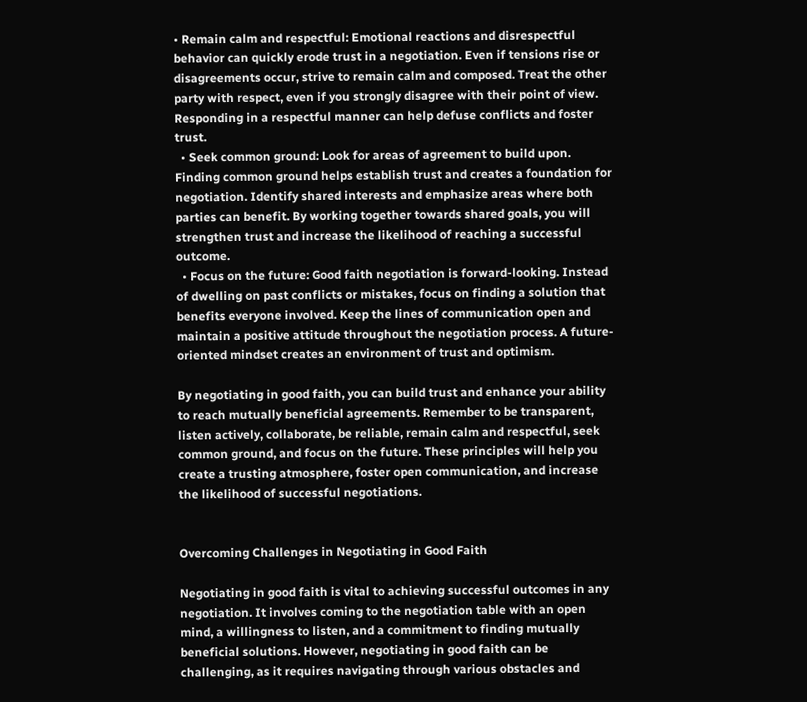• Remain calm and respectful: Emotional reactions and disrespectful behavior can quickly erode trust in a negotiation. Even if tensions rise or disagreements occur, strive to remain calm and composed. Treat the other party with respect, even if you strongly disagree with their point of view. Responding in a respectful manner can help defuse conflicts and foster trust.
  • Seek common ground: Look for areas of agreement to build upon. Finding common ground helps establish trust and creates a foundation for negotiation. Identify shared interests and emphasize areas where both parties can benefit. By working together towards shared goals, you will strengthen trust and increase the likelihood of reaching a successful outcome.
  • Focus on the future: Good faith negotiation is forward-looking. Instead of dwelling on past conflicts or mistakes, focus on finding a solution that benefits everyone involved. Keep the lines of communication open and maintain a positive attitude throughout the negotiation process. A future-oriented mindset creates an environment of trust and optimism.

By negotiating in good faith, you can build trust and enhance your ability to reach mutually beneficial agreements. Remember to be transparent, listen actively, collaborate, be reliable, remain calm and respectful, seek common ground, and focus on the future. These principles will help you create a trusting atmosphere, foster open communication, and increase the likelihood of successful negotiations.


Overcoming Challenges in Negotiating in Good Faith

Negotiating in good faith is vital to achieving successful outcomes in any negotiation. It involves coming to the negotiation table with an open mind, a willingness to listen, and a commitment to finding mutually beneficial solutions. However, negotiating in good faith can be challenging, as it requires navigating through various obstacles and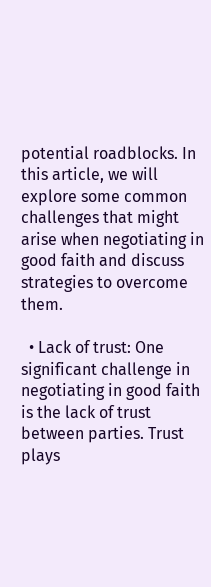potential roadblocks. In this article, we will explore some common challenges that might arise when negotiating in good faith and discuss strategies to overcome them.

  • Lack of trust: One significant challenge in negotiating in good faith is the lack of trust between parties. Trust plays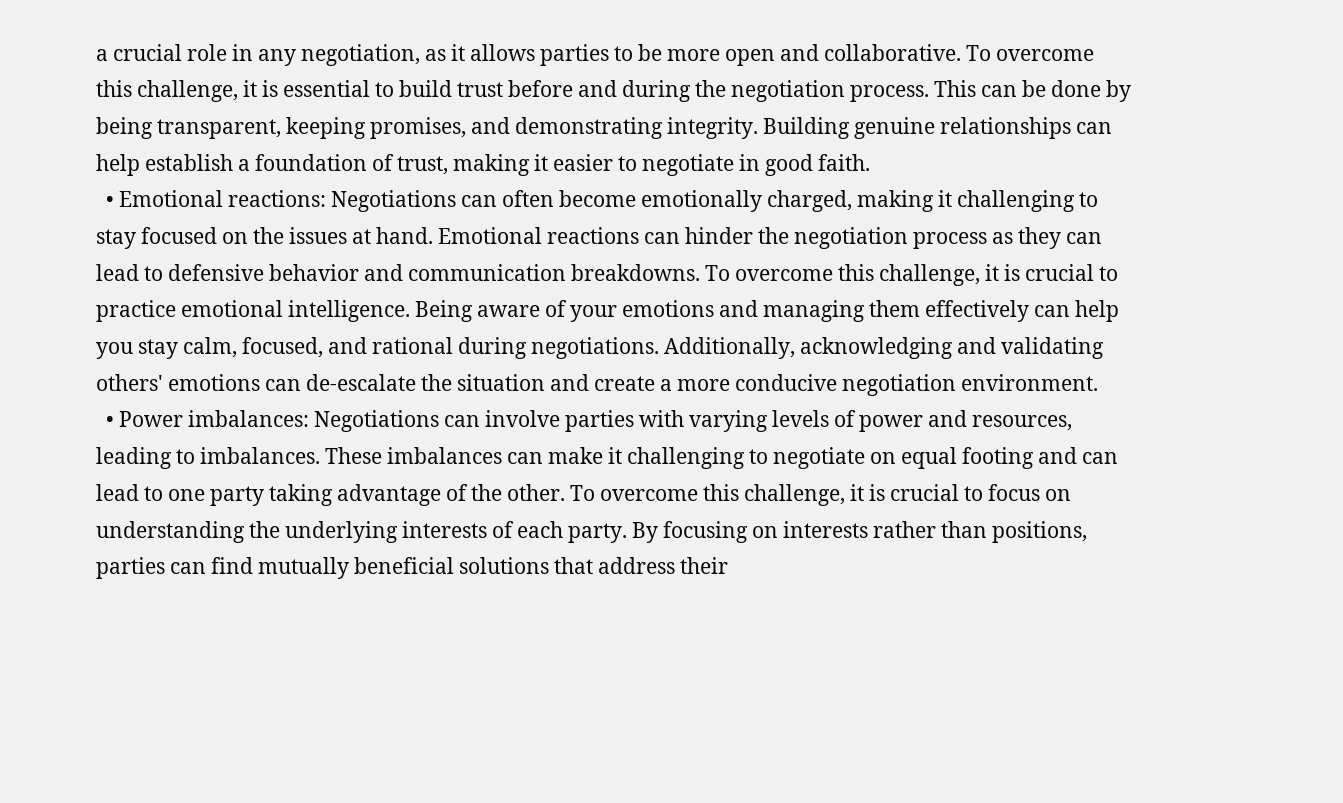a crucial role in any negotiation, as it allows parties to be more open and collaborative. To overcome this challenge, it is essential to build trust before and during the negotiation process. This can be done by being transparent, keeping promises, and demonstrating integrity. Building genuine relationships can help establish a foundation of trust, making it easier to negotiate in good faith.
  • Emotional reactions: Negotiations can often become emotionally charged, making it challenging to stay focused on the issues at hand. Emotional reactions can hinder the negotiation process as they can lead to defensive behavior and communication breakdowns. To overcome this challenge, it is crucial to practice emotional intelligence. Being aware of your emotions and managing them effectively can help you stay calm, focused, and rational during negotiations. Additionally, acknowledging and validating others' emotions can de-escalate the situation and create a more conducive negotiation environment.
  • Power imbalances: Negotiations can involve parties with varying levels of power and resources, leading to imbalances. These imbalances can make it challenging to negotiate on equal footing and can lead to one party taking advantage of the other. To overcome this challenge, it is crucial to focus on understanding the underlying interests of each party. By focusing on interests rather than positions, parties can find mutually beneficial solutions that address their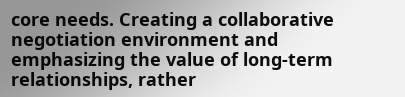core needs. Creating a collaborative negotiation environment and emphasizing the value of long-term relationships, rather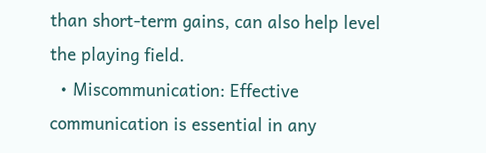than short-term gains, can also help level the playing field.
  • Miscommunication: Effective communication is essential in any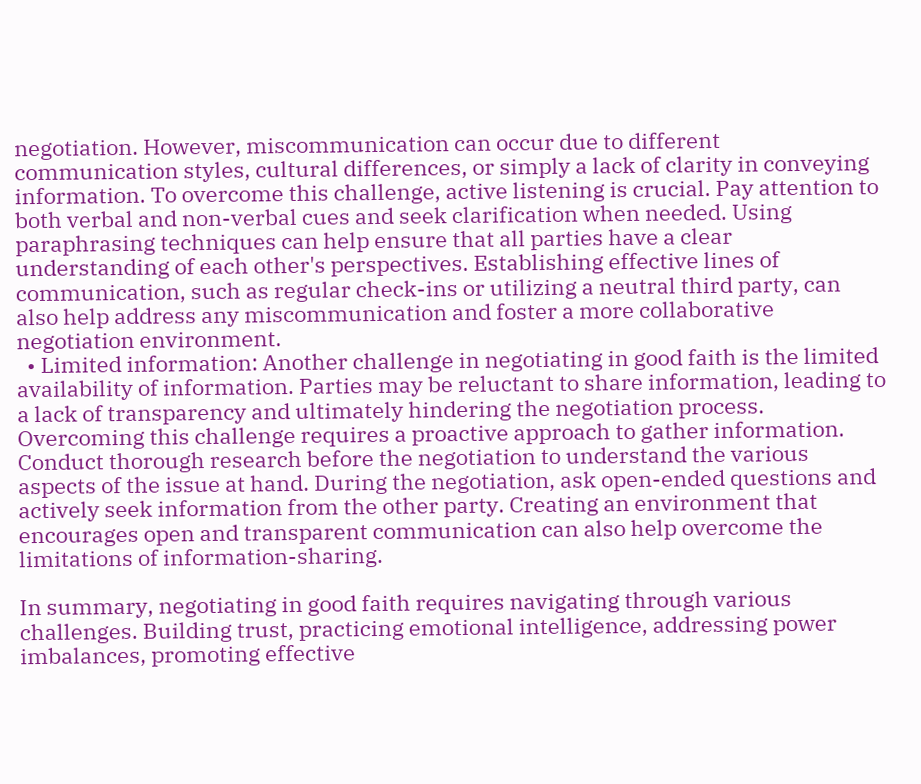negotiation. However, miscommunication can occur due to different communication styles, cultural differences, or simply a lack of clarity in conveying information. To overcome this challenge, active listening is crucial. Pay attention to both verbal and non-verbal cues and seek clarification when needed. Using paraphrasing techniques can help ensure that all parties have a clear understanding of each other's perspectives. Establishing effective lines of communication, such as regular check-ins or utilizing a neutral third party, can also help address any miscommunication and foster a more collaborative negotiation environment.
  • Limited information: Another challenge in negotiating in good faith is the limited availability of information. Parties may be reluctant to share information, leading to a lack of transparency and ultimately hindering the negotiation process. Overcoming this challenge requires a proactive approach to gather information. Conduct thorough research before the negotiation to understand the various aspects of the issue at hand. During the negotiation, ask open-ended questions and actively seek information from the other party. Creating an environment that encourages open and transparent communication can also help overcome the limitations of information-sharing.

In summary, negotiating in good faith requires navigating through various challenges. Building trust, practicing emotional intelligence, addressing power imbalances, promoting effective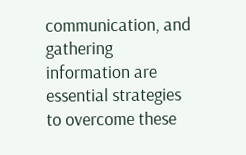communication, and gathering information are essential strategies to overcome these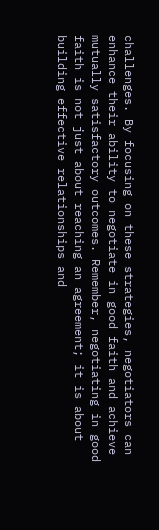challenges. By focusing on these strategies, negotiators can enhance their ability to negotiate in good faith and achieve mutually satisfactory outcomes. Remember, negotiating in good faith is not just about reaching an agreement; it is about building effective relationships and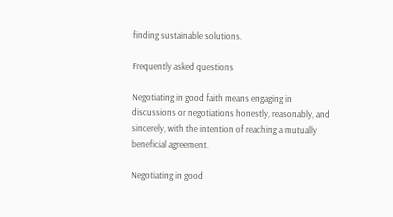finding sustainable solutions.

Frequently asked questions

Negotiating in good faith means engaging in discussions or negotiations honestly, reasonably, and sincerely, with the intention of reaching a mutually beneficial agreement.

Negotiating in good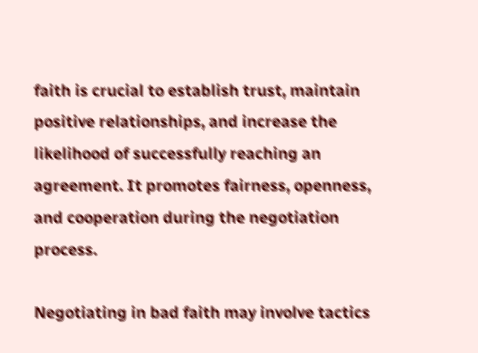faith is crucial to establish trust, maintain positive relationships, and increase the likelihood of successfully reaching an agreement. It promotes fairness, openness, and cooperation during the negotiation process.

Negotiating in bad faith may involve tactics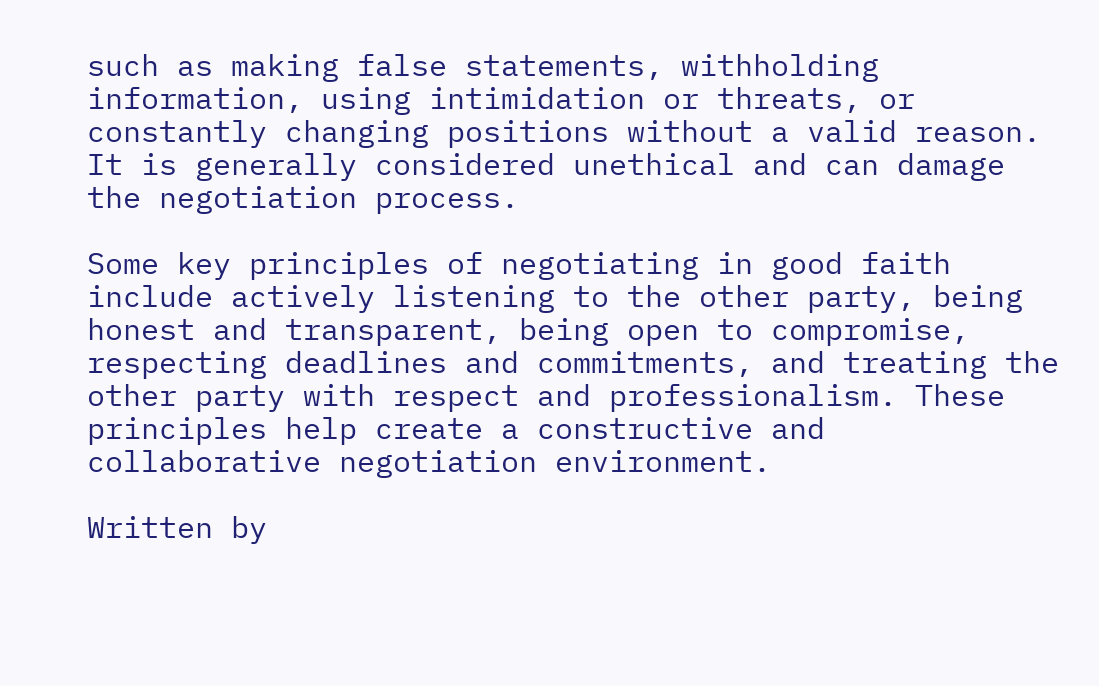such as making false statements, withholding information, using intimidation or threats, or constantly changing positions without a valid reason. It is generally considered unethical and can damage the negotiation process.

Some key principles of negotiating in good faith include actively listening to the other party, being honest and transparent, being open to compromise, respecting deadlines and commitments, and treating the other party with respect and professionalism. These principles help create a constructive and collaborative negotiation environment.

Written by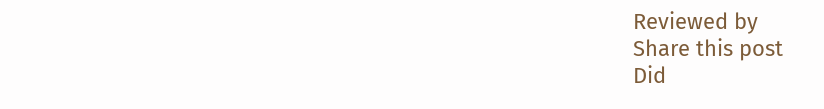Reviewed by
Share this post
Did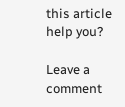this article help you?

Leave a comment